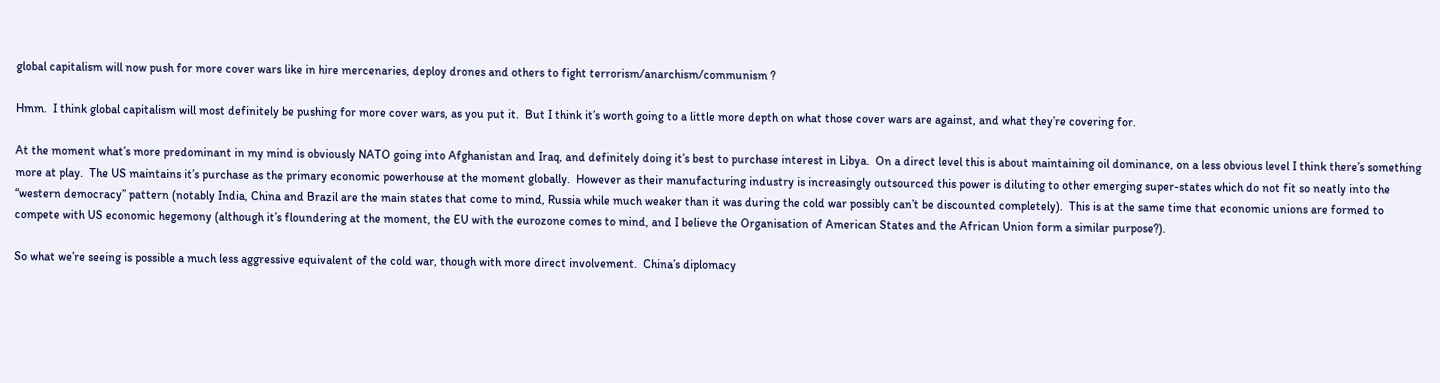global capitalism will now push for more cover wars like in hire mercenaries, deploy drones and others to fight terrorism/anarchism/communism ?

Hmm.  I think global capitalism will most definitely be pushing for more cover wars, as you put it.  But I think it’s worth going to a little more depth on what those cover wars are against, and what they’re covering for.

At the moment what’s more predominant in my mind is obviously NATO going into Afghanistan and Iraq, and definitely doing it’s best to purchase interest in Libya.  On a direct level this is about maintaining oil dominance, on a less obvious level I think there’s something more at play.  The US maintains it’s purchase as the primary economic powerhouse at the moment globally.  However as their manufacturing industry is increasingly outsourced this power is diluting to other emerging super-states which do not fit so neatly into the “western democracy” pattern (notably India, China and Brazil are the main states that come to mind, Russia while much weaker than it was during the cold war possibly can’t be discounted completely).  This is at the same time that economic unions are formed to compete with US economic hegemony (although it’s floundering at the moment, the EU with the eurozone comes to mind, and I believe the Organisation of American States and the African Union form a similar purpose?).

So what we’re seeing is possible a much less aggressive equivalent of the cold war, though with more direct involvement.  China’s diplomacy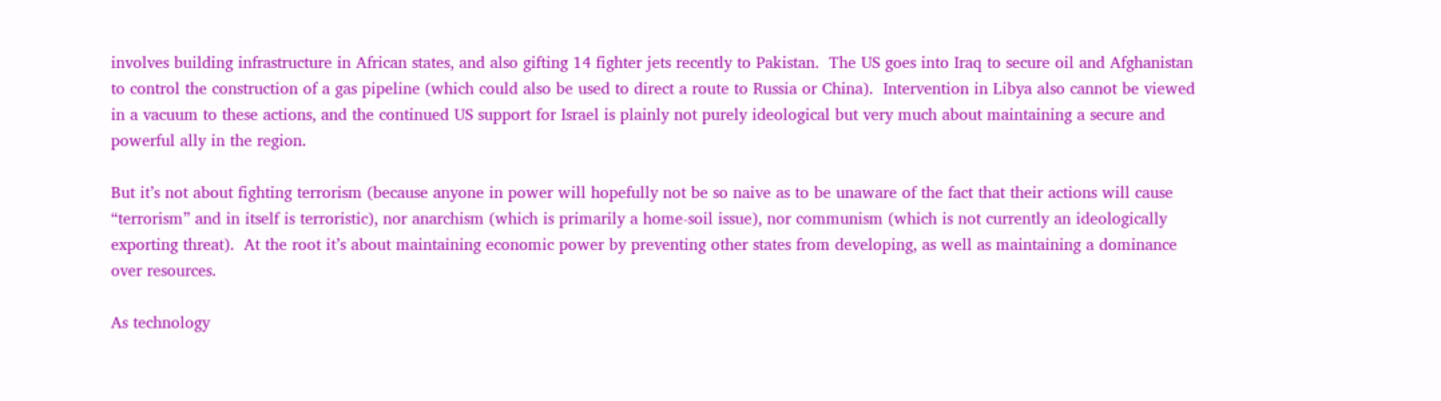involves building infrastructure in African states, and also gifting 14 fighter jets recently to Pakistan.  The US goes into Iraq to secure oil and Afghanistan to control the construction of a gas pipeline (which could also be used to direct a route to Russia or China).  Intervention in Libya also cannot be viewed in a vacuum to these actions, and the continued US support for Israel is plainly not purely ideological but very much about maintaining a secure and powerful ally in the region.

But it’s not about fighting terrorism (because anyone in power will hopefully not be so naive as to be unaware of the fact that their actions will cause “terrorism” and in itself is terroristic), nor anarchism (which is primarily a home-soil issue), nor communism (which is not currently an ideologically exporting threat).  At the root it’s about maintaining economic power by preventing other states from developing, as well as maintaining a dominance over resources.

As technology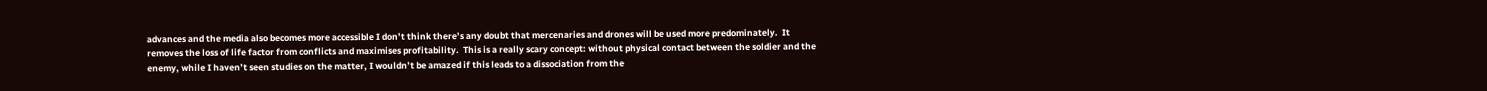advances and the media also becomes more accessible I don’t think there’s any doubt that mercenaries and drones will be used more predominately.  It removes the loss of life factor from conflicts and maximises profitability.  This is a really scary concept: without physical contact between the soldier and the enemy, while I haven’t seen studies on the matter, I wouldn’t be amazed if this leads to a dissociation from the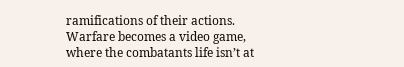ramifications of their actions.  Warfare becomes a video game, where the combatants life isn’t at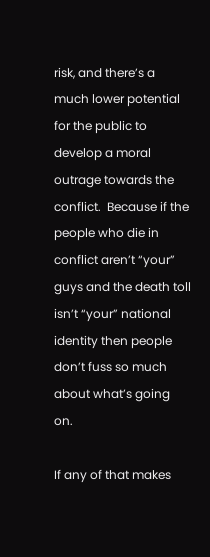risk, and there’s a much lower potential for the public to develop a moral outrage towards the conflict.  Because if the people who die in conflict aren’t “your” guys and the death toll isn’t “your” national identity then people don’t fuss so much about what’s going on.

If any of that makes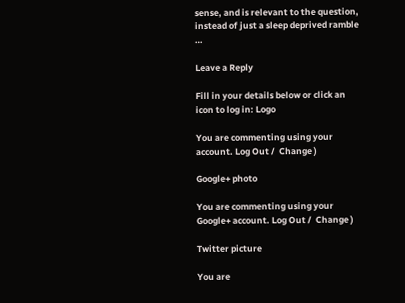sense, and is relevant to the question, instead of just a sleep deprived ramble …

Leave a Reply

Fill in your details below or click an icon to log in: Logo

You are commenting using your account. Log Out /  Change )

Google+ photo

You are commenting using your Google+ account. Log Out /  Change )

Twitter picture

You are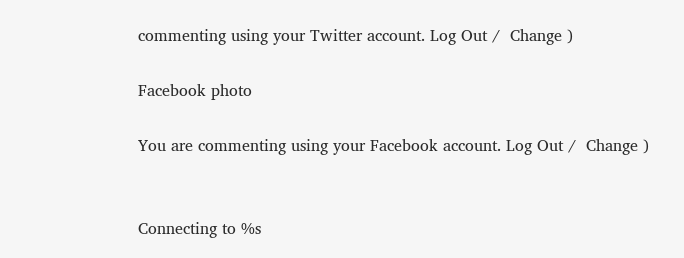commenting using your Twitter account. Log Out /  Change )

Facebook photo

You are commenting using your Facebook account. Log Out /  Change )


Connecting to %s